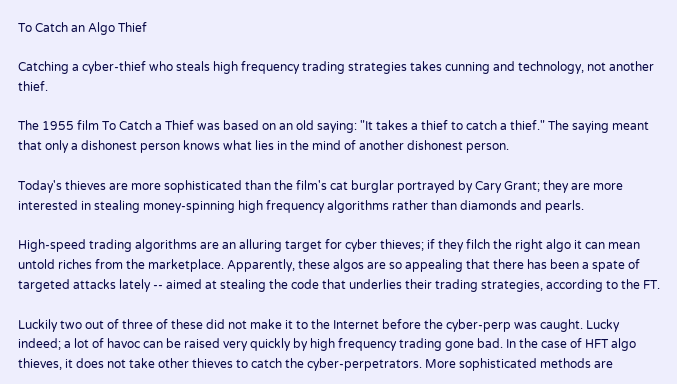To Catch an Algo Thief

Catching a cyber-thief who steals high frequency trading strategies takes cunning and technology, not another thief.

The 1955 film To Catch a Thief was based on an old saying: "It takes a thief to catch a thief." The saying meant that only a dishonest person knows what lies in the mind of another dishonest person.

Today's thieves are more sophisticated than the film's cat burglar portrayed by Cary Grant; they are more interested in stealing money-spinning high frequency algorithms rather than diamonds and pearls.

High-speed trading algorithms are an alluring target for cyber thieves; if they filch the right algo it can mean untold riches from the marketplace. Apparently, these algos are so appealing that there has been a spate of targeted attacks lately -- aimed at stealing the code that underlies their trading strategies, according to the FT.

Luckily two out of three of these did not make it to the Internet before the cyber-perp was caught. Lucky indeed; a lot of havoc can be raised very quickly by high frequency trading gone bad. In the case of HFT algo thieves, it does not take other thieves to catch the cyber-perpetrators. More sophisticated methods are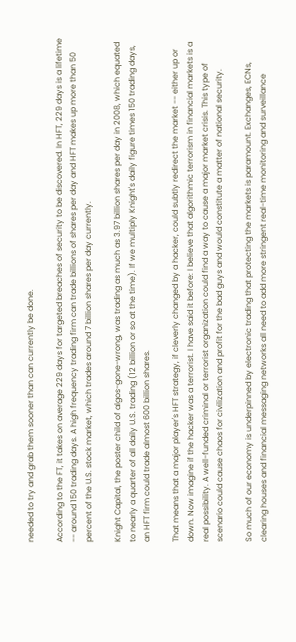needed to try and grab them sooner than can currently be done.

According to the FT, it takes on average 229 days for targeted breaches of security to be discovered. In HFT, 229 days is a lifetime -- around 150 trading days. A high frequency trading firm can trade billions of shares per day and HFT makes up more than 50 percent of the U.S. stock market, which trades around 7 billion shares per day currently.

Knight Capital, the poster child of algos-gone-wrong, was trading as much as 3.97 billion shares per day in 2008, which equated to nearly a quarter of all daily U.S. trading (12 billion or so at the time). If we multiply Knight's daily figure times 150 trading days, an HFT firm could trade almost 600 billion shares.

That means that a major player's HFT strategy, if cleverly changed by a hacker, could subtly redirect the market -- either up or down. Now imagine if the hacker was a terrorist. I have said it before: I believe that algorithmic terrorism in financial markets is a real possibility. A well-funded criminal or terrorist organization could find a way to cause a major market crisis. This type of scenario could cause chaos for civilization and profit for the bad guys and would constitute a matter of national security.

So much of our economy is underpinned by electronic trading that protecting the markets is paramount. Exchanges, ECNs, clearing houses and financial messaging networks all need to add more stringent real-time monitoring and surveillance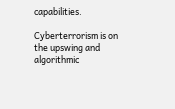capabilities.

Cyberterrorism is on the upswing and algorithmic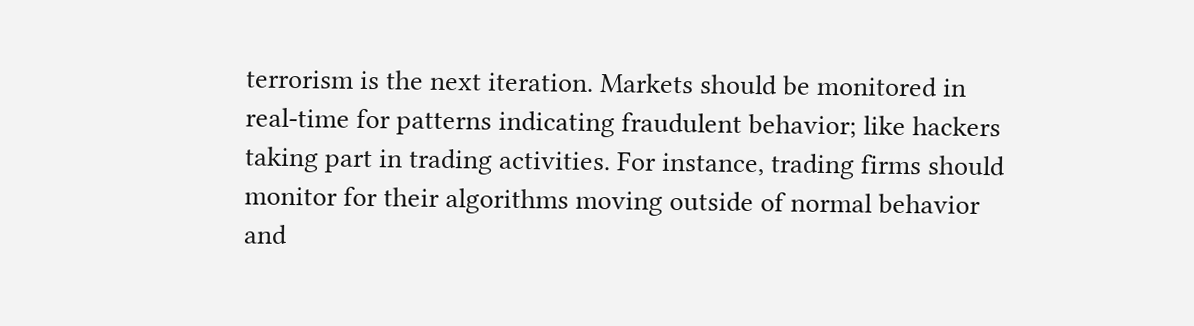terrorism is the next iteration. Markets should be monitored in real-time for patterns indicating fraudulent behavior; like hackers taking part in trading activities. For instance, trading firms should monitor for their algorithms moving outside of normal behavior and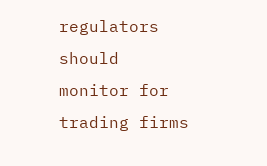regulators should monitor for trading firms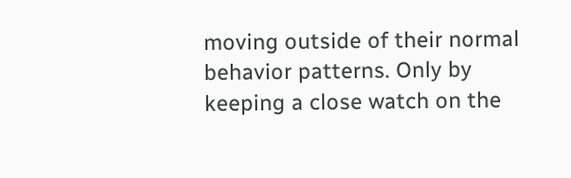moving outside of their normal behavior patterns. Only by keeping a close watch on the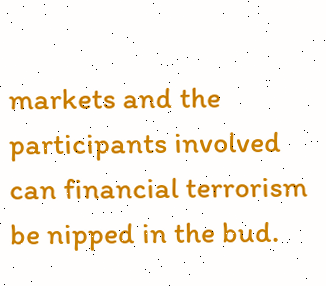markets and the participants involved can financial terrorism be nipped in the bud.